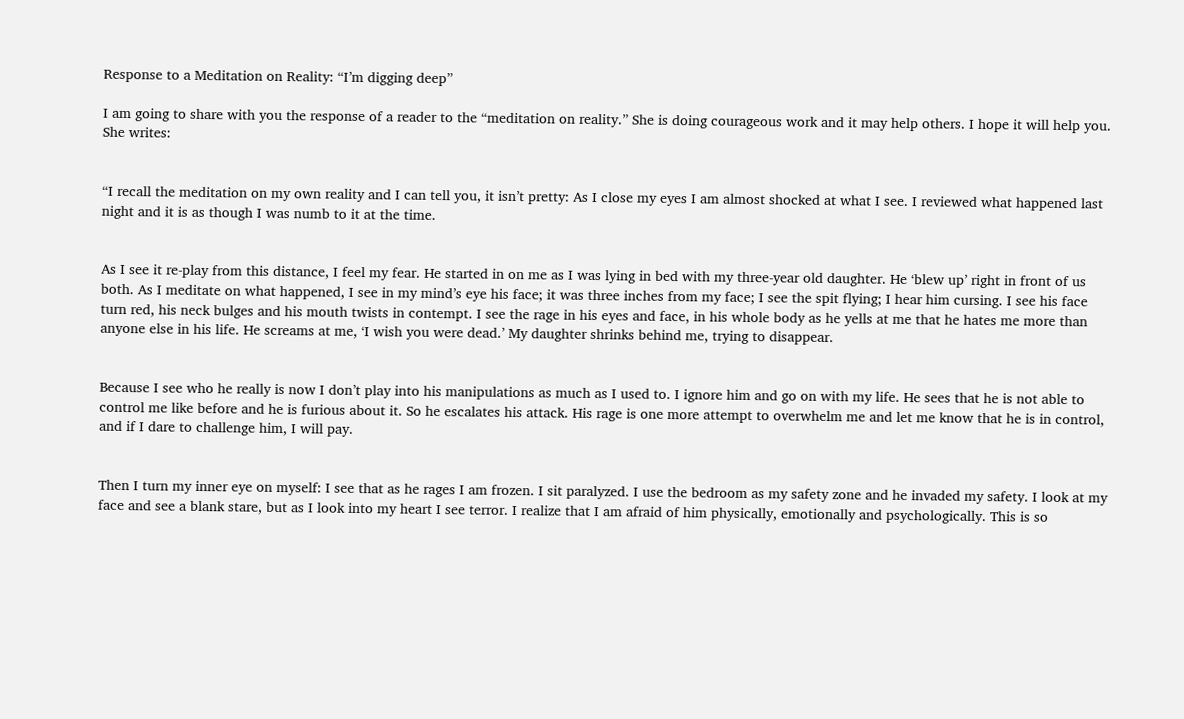Response to a Meditation on Reality: “I’m digging deep”

I am going to share with you the response of a reader to the “meditation on reality.” She is doing courageous work and it may help others. I hope it will help you. She writes:


“I recall the meditation on my own reality and I can tell you, it isn’t pretty: As I close my eyes I am almost shocked at what I see. I reviewed what happened last night and it is as though I was numb to it at the time.


As I see it re-play from this distance, I feel my fear. He started in on me as I was lying in bed with my three-year old daughter. He ‘blew up’ right in front of us both. As I meditate on what happened, I see in my mind’s eye his face; it was three inches from my face; I see the spit flying; I hear him cursing. I see his face turn red, his neck bulges and his mouth twists in contempt. I see the rage in his eyes and face, in his whole body as he yells at me that he hates me more than anyone else in his life. He screams at me, ‘I wish you were dead.’ My daughter shrinks behind me, trying to disappear.


Because I see who he really is now I don’t play into his manipulations as much as I used to. I ignore him and go on with my life. He sees that he is not able to control me like before and he is furious about it. So he escalates his attack. His rage is one more attempt to overwhelm me and let me know that he is in control, and if I dare to challenge him, I will pay.


Then I turn my inner eye on myself: I see that as he rages I am frozen. I sit paralyzed. I use the bedroom as my safety zone and he invaded my safety. I look at my face and see a blank stare, but as I look into my heart I see terror. I realize that I am afraid of him physically, emotionally and psychologically. This is so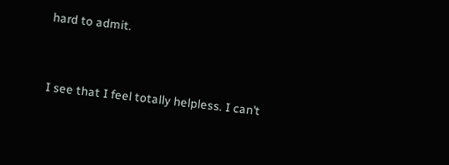hard to admit.


I see that I feel totally helpless. I can’t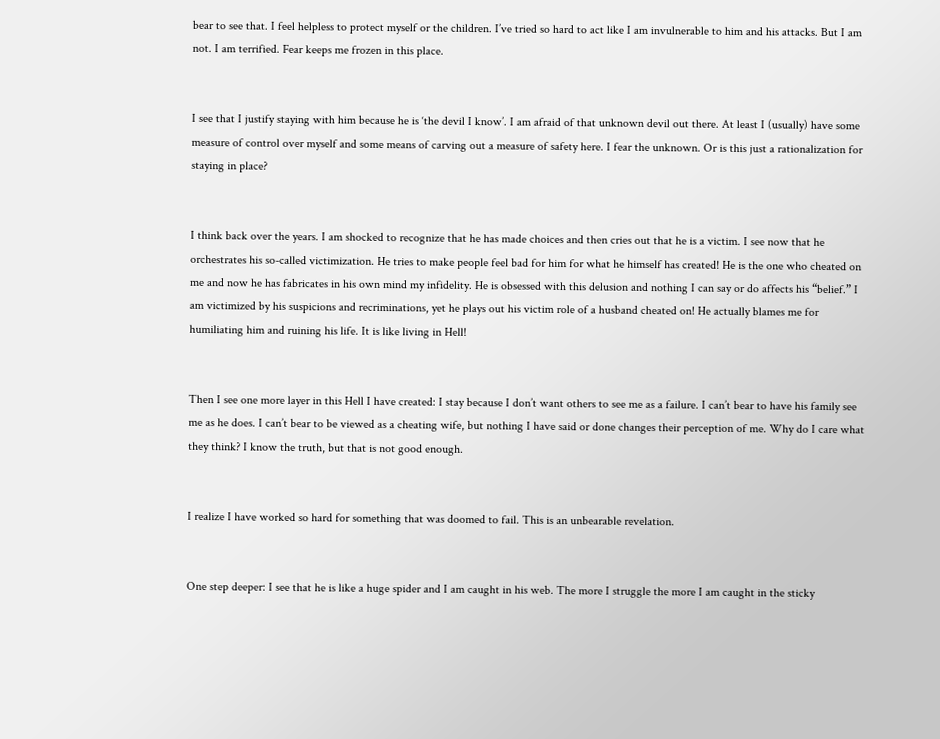bear to see that. I feel helpless to protect myself or the children. I’ve tried so hard to act like I am invulnerable to him and his attacks. But I am not. I am terrified. Fear keeps me frozen in this place.


I see that I justify staying with him because he is ‘the devil I know’. I am afraid of that unknown devil out there. At least I (usually) have some measure of control over myself and some means of carving out a measure of safety here. I fear the unknown. Or is this just a rationalization for staying in place?


I think back over the years. I am shocked to recognize that he has made choices and then cries out that he is a victim. I see now that he orchestrates his so-called victimization. He tries to make people feel bad for him for what he himself has created! He is the one who cheated on me and now he has fabricates in his own mind my infidelity. He is obsessed with this delusion and nothing I can say or do affects his “belief.” I am victimized by his suspicions and recriminations, yet he plays out his victim role of a husband cheated on! He actually blames me for humiliating him and ruining his life. It is like living in Hell!


Then I see one more layer in this Hell I have created: I stay because I don’t want others to see me as a failure. I can’t bear to have his family see me as he does. I can’t bear to be viewed as a cheating wife, but nothing I have said or done changes their perception of me. Why do I care what they think? I know the truth, but that is not good enough.


I realize I have worked so hard for something that was doomed to fail. This is an unbearable revelation.


One step deeper: I see that he is like a huge spider and I am caught in his web. The more I struggle the more I am caught in the sticky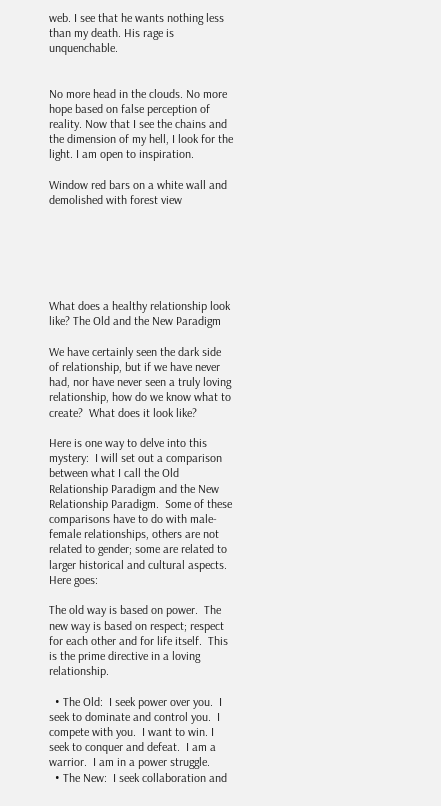web. I see that he wants nothing less than my death. His rage is unquenchable.


No more head in the clouds. No more hope based on false perception of reality. Now that I see the chains and the dimension of my hell, I look for the light. I am open to inspiration.

Window red bars on a white wall and demolished with forest view






What does a healthy relationship look like? The Old and the New Paradigm

We have certainly seen the dark side of relationship, but if we have never had, nor have never seen a truly loving relationship, how do we know what to create?  What does it look like?

Here is one way to delve into this mystery:  I will set out a comparison between what I call the Old Relationship Paradigm and the New Relationship Paradigm.  Some of these comparisons have to do with male-female relationships, others are not related to gender; some are related to larger historical and cultural aspects.  Here goes:

The old way is based on power.  The new way is based on respect; respect for each other and for life itself.  This is the prime directive in a loving relationship.

  • The Old:  I seek power over you.  I seek to dominate and control you.  I compete with you.  I want to win. I seek to conquer and defeat.  I am a warrior.  I am in a power struggle.
  • The New:  I seek collaboration and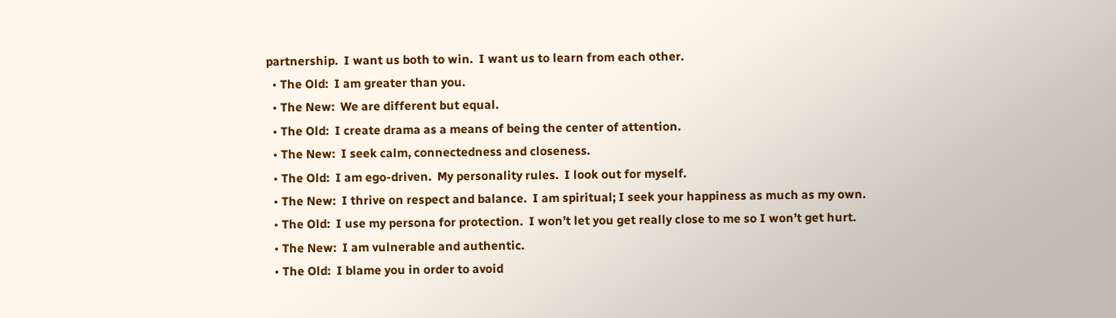partnership.  I want us both to win.  I want us to learn from each other.
  • The Old:  I am greater than you.
  • The New:  We are different but equal.
  • The Old:  I create drama as a means of being the center of attention.
  • The New:  I seek calm, connectedness and closeness.
  • The Old:  I am ego-driven.  My personality rules.  I look out for myself.
  • The New:  I thrive on respect and balance.  I am spiritual; I seek your happiness as much as my own.
  • The Old:  I use my persona for protection.  I won’t let you get really close to me so I won’t get hurt.
  • The New:  I am vulnerable and authentic.
  • The Old:  I blame you in order to avoid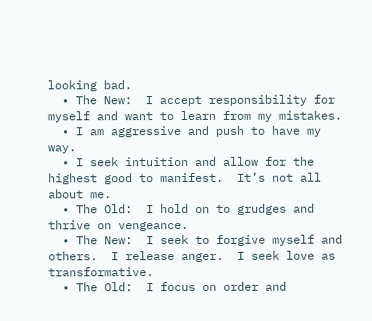looking bad.
  • The New:  I accept responsibility for myself and want to learn from my mistakes.
  • I am aggressive and push to have my way.
  • I seek intuition and allow for the highest good to manifest.  It’s not all about me.
  • The Old:  I hold on to grudges and thrive on vengeance.
  • The New:  I seek to forgive myself and others.  I release anger.  I seek love as transformative.
  • The Old:  I focus on order and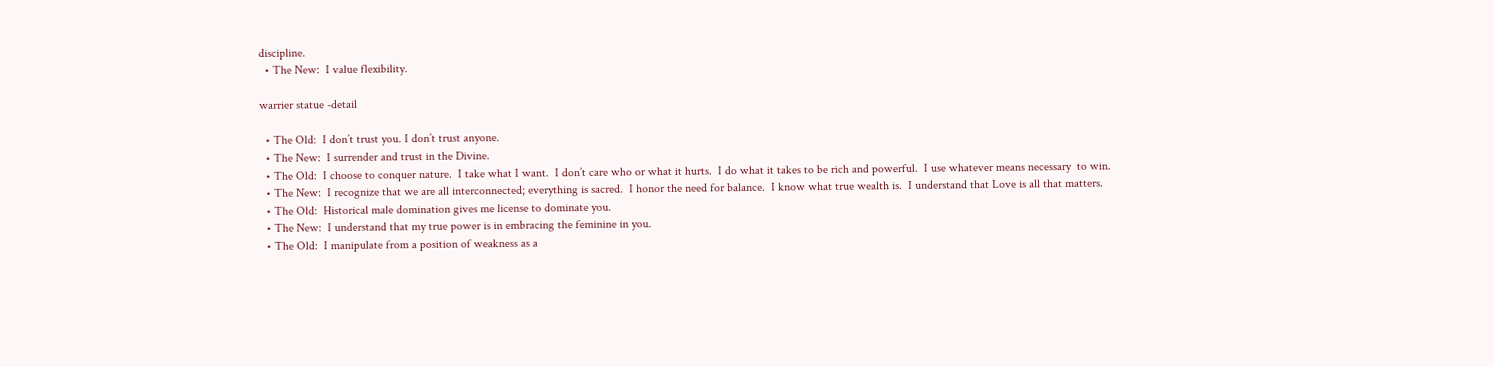discipline.
  • The New:  I value flexibility.

warrier statue -detail

  • The Old:  I don’t trust you. I don’t trust anyone.
  • The New:  I surrender and trust in the Divine.
  • The Old:  I choose to conquer nature.  I take what I want.  I don’t care who or what it hurts.  I do what it takes to be rich and powerful.  I use whatever means necessary  to win.
  • The New:  I recognize that we are all interconnected; everything is sacred.  I honor the need for balance.  I know what true wealth is.  I understand that Love is all that matters.
  • The Old:  Historical male domination gives me license to dominate you.
  • The New:  I understand that my true power is in embracing the feminine in you.
  • The Old:  I manipulate from a position of weakness as a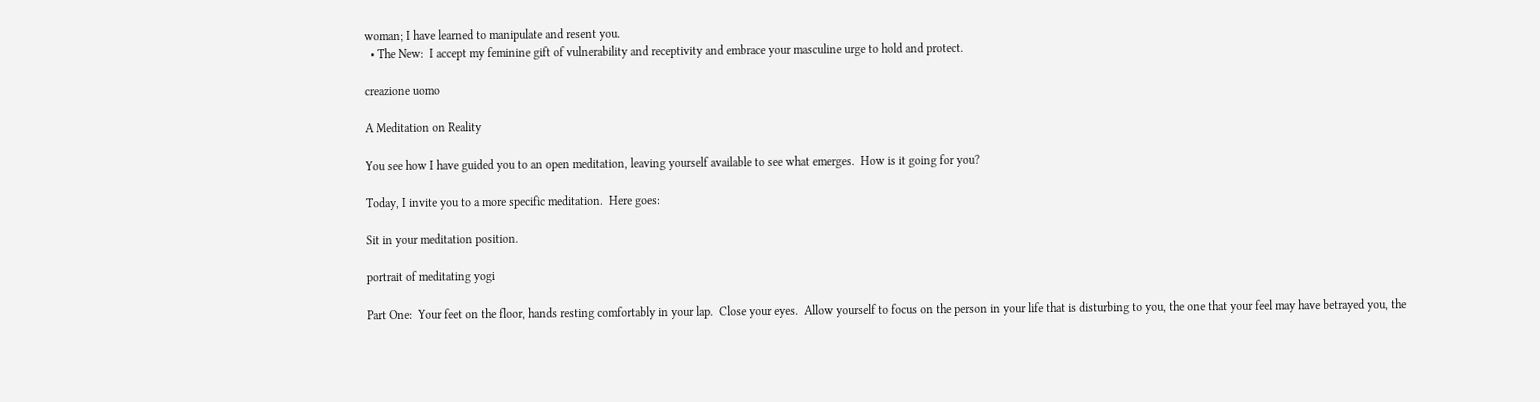woman; I have learned to manipulate and resent you.
  • The New:  I accept my feminine gift of vulnerability and receptivity and embrace your masculine urge to hold and protect.

creazione uomo

A Meditation on Reality

You see how I have guided you to an open meditation, leaving yourself available to see what emerges.  How is it going for you?

Today, I invite you to a more specific meditation.  Here goes:

Sit in your meditation position.

portrait of meditating yogi

Part One:  Your feet on the floor, hands resting comfortably in your lap.  Close your eyes.  Allow yourself to focus on the person in your life that is disturbing to you, the one that your feel may have betrayed you, the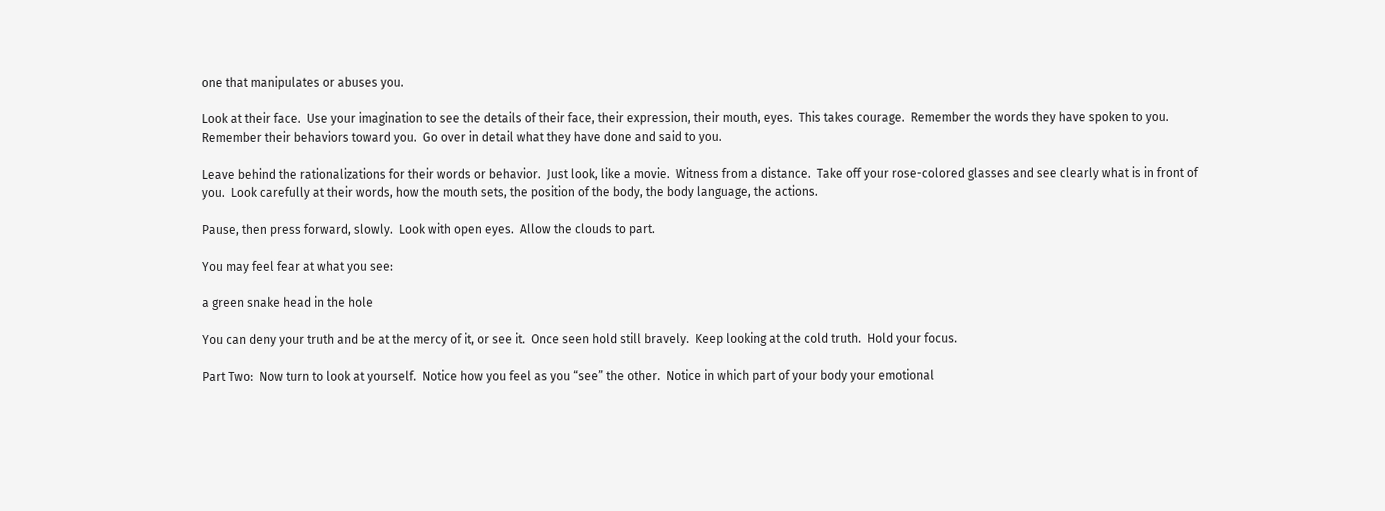one that manipulates or abuses you.

Look at their face.  Use your imagination to see the details of their face, their expression, their mouth, eyes.  This takes courage.  Remember the words they have spoken to you.  Remember their behaviors toward you.  Go over in detail what they have done and said to you.

Leave behind the rationalizations for their words or behavior.  Just look, like a movie.  Witness from a distance.  Take off your rose-colored glasses and see clearly what is in front of you.  Look carefully at their words, how the mouth sets, the position of the body, the body language, the actions.

Pause, then press forward, slowly.  Look with open eyes.  Allow the clouds to part.

You may feel fear at what you see:

a green snake head in the hole

You can deny your truth and be at the mercy of it, or see it.  Once seen hold still bravely.  Keep looking at the cold truth.  Hold your focus.

Part Two:  Now turn to look at yourself.  Notice how you feel as you “see” the other.  Notice in which part of your body your emotional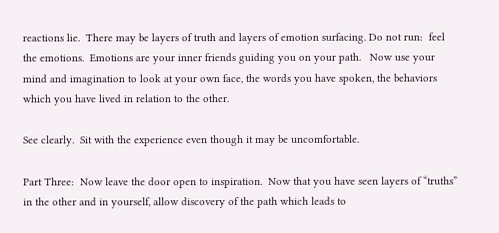reactions lie.  There may be layers of truth and layers of emotion surfacing. Do not run:  feel the emotions.  Emotions are your inner friends guiding you on your path.   Now use your mind and imagination to look at your own face, the words you have spoken, the behaviors which you have lived in relation to the other.

See clearly.  Sit with the experience even though it may be uncomfortable.

Part Three:  Now leave the door open to inspiration.  Now that you have seen layers of “truths” in the other and in yourself, allow discovery of the path which leads to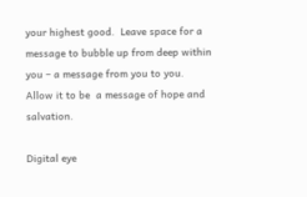your highest good.  Leave space for a message to bubble up from deep within you – a message from you to you.  Allow it to be  a message of hope and salvation.

Digital eye